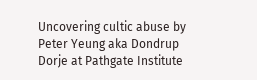Uncovering cultic abuse by Peter Yeung aka Dondrup Dorje at Pathgate Institute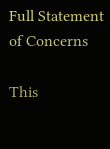Full Statement of Concerns

This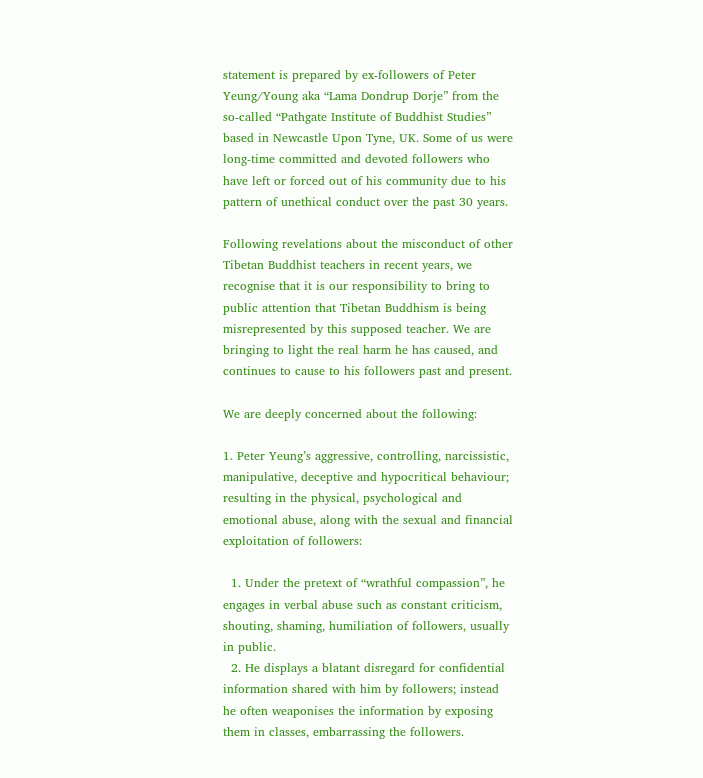statement is prepared by ex-followers of Peter Yeung/Young aka “Lama Dondrup Dorje” from the so-called “Pathgate Institute of Buddhist Studies” based in Newcastle Upon Tyne, UK. Some of us were long-time committed and devoted followers who have left or forced out of his community due to his pattern of unethical conduct over the past 30 years.

Following revelations about the misconduct of other Tibetan Buddhist teachers in recent years, we recognise that it is our responsibility to bring to public attention that Tibetan Buddhism is being misrepresented by this supposed teacher. We are bringing to light the real harm he has caused, and continues to cause to his followers past and present.

We are deeply concerned about the following:

1. Peter Yeung’s aggressive, controlling, narcissistic, manipulative, deceptive and hypocritical behaviour; resulting in the physical, psychological and emotional abuse, along with the sexual and financial exploitation of followers:

  1. Under the pretext of “wrathful compassion”, he engages in verbal abuse such as constant criticism, shouting, shaming, humiliation of followers, usually in public.
  2. He displays a blatant disregard for confidential information shared with him by followers; instead he often weaponises the information by exposing them in classes, embarrassing the followers.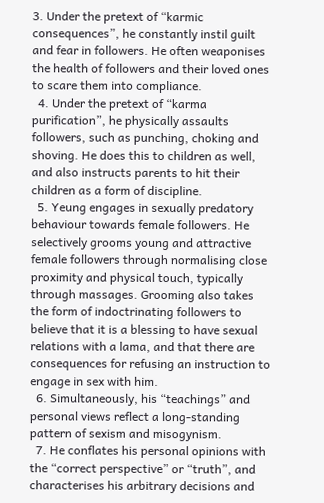3. Under the pretext of “karmic consequences”, he constantly instil guilt and fear in followers. He often weaponises the health of followers and their loved ones to scare them into compliance.
  4. Under the pretext of “karma purification”, he physically assaults followers, such as punching, choking and shoving. He does this to children as well, and also instructs parents to hit their children as a form of discipline.
  5. Yeung engages in sexually predatory behaviour towards female followers. He selectively grooms young and attractive female followers through normalising close proximity and physical touch, typically through massages. Grooming also takes the form of indoctrinating followers to believe that it is a blessing to have sexual relations with a lama, and that there are consequences for refusing an instruction to engage in sex with him.
  6. Simultaneously, his “teachings” and personal views reflect a long-standing pattern of sexism and misogynism.
  7. He conflates his personal opinions with the “correct perspective” or “truth”, and characterises his arbitrary decisions and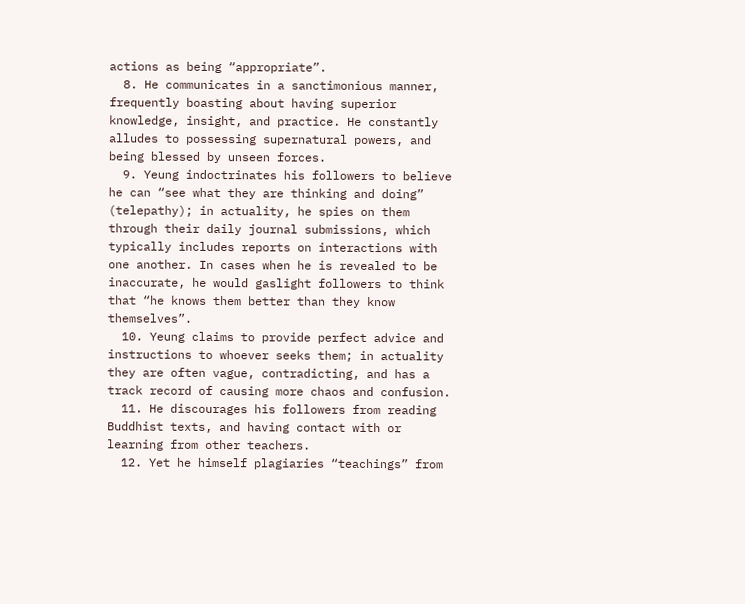actions as being “appropriate”.
  8. He communicates in a sanctimonious manner, frequently boasting about having superior knowledge, insight, and practice. He constantly alludes to possessing supernatural powers, and being blessed by unseen forces.
  9. Yeung indoctrinates his followers to believe he can “see what they are thinking and doing” (telepathy); in actuality, he spies on them through their daily journal submissions, which typically includes reports on interactions with one another. In cases when he is revealed to be inaccurate, he would gaslight followers to think that “he knows them better than they know themselves”.
  10. Yeung claims to provide perfect advice and instructions to whoever seeks them; in actuality they are often vague, contradicting, and has a track record of causing more chaos and confusion.
  11. He discourages his followers from reading Buddhist texts, and having contact with or learning from other teachers.
  12. Yet he himself plagiaries “teachings” from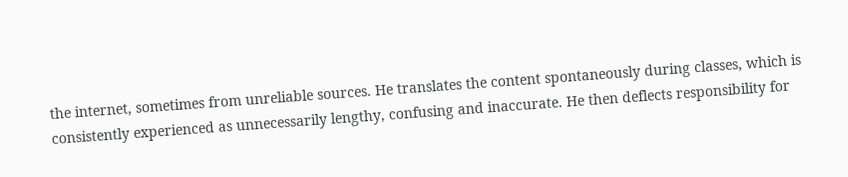the internet, sometimes from unreliable sources. He translates the content spontaneously during classes, which is consistently experienced as unnecessarily lengthy, confusing and inaccurate. He then deflects responsibility for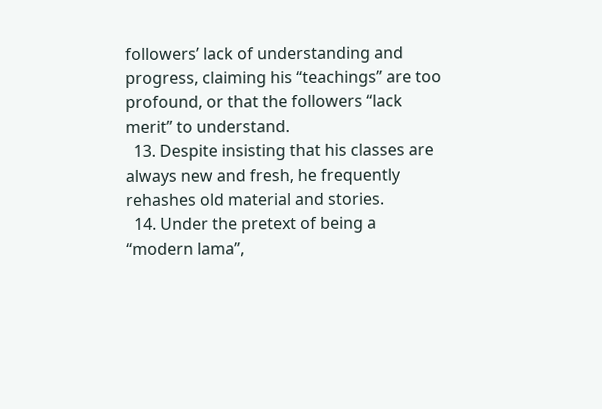followers’ lack of understanding and progress, claiming his “teachings” are too profound, or that the followers “lack merit” to understand.
  13. Despite insisting that his classes are always new and fresh, he frequently rehashes old material and stories.
  14. Under the pretext of being a “modern lama”,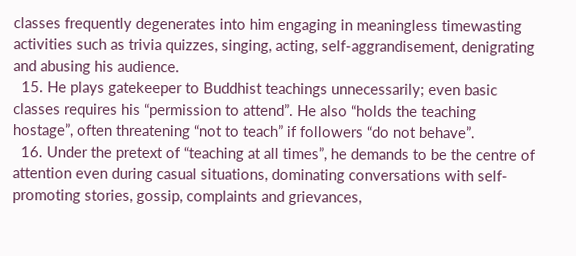classes frequently degenerates into him engaging in meaningless timewasting activities such as trivia quizzes, singing, acting, self-aggrandisement, denigrating and abusing his audience.
  15. He plays gatekeeper to Buddhist teachings unnecessarily; even basic classes requires his “permission to attend”. He also “holds the teaching hostage”, often threatening “not to teach” if followers “do not behave”.
  16. Under the pretext of “teaching at all times”, he demands to be the centre of attention even during casual situations, dominating conversations with self-promoting stories, gossip, complaints and grievances,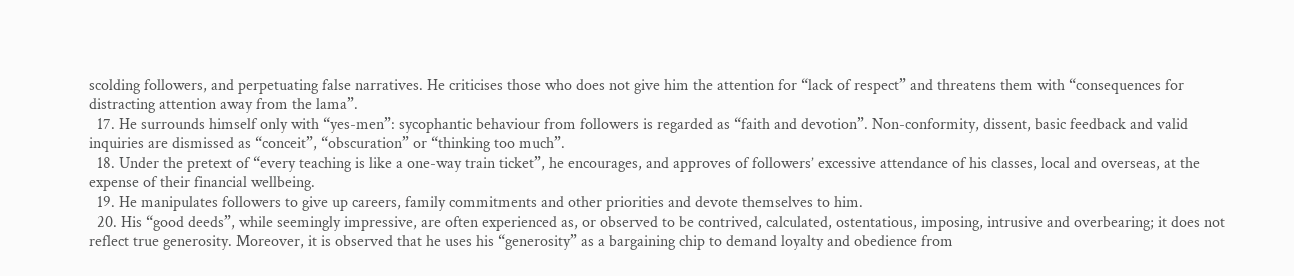scolding followers, and perpetuating false narratives. He criticises those who does not give him the attention for “lack of respect” and threatens them with “consequences for distracting attention away from the lama”.
  17. He surrounds himself only with “yes-men”: sycophantic behaviour from followers is regarded as “faith and devotion”. Non-conformity, dissent, basic feedback and valid inquiries are dismissed as “conceit”, “obscuration” or “thinking too much”.
  18. Under the pretext of “every teaching is like a one-way train ticket”, he encourages, and approves of followers’ excessive attendance of his classes, local and overseas, at the expense of their financial wellbeing.
  19. He manipulates followers to give up careers, family commitments and other priorities and devote themselves to him.
  20. His “good deeds”, while seemingly impressive, are often experienced as, or observed to be contrived, calculated, ostentatious, imposing, intrusive and overbearing; it does not reflect true generosity. Moreover, it is observed that he uses his “generosity” as a bargaining chip to demand loyalty and obedience from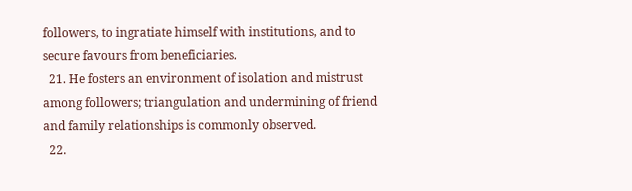followers, to ingratiate himself with institutions, and to secure favours from beneficiaries.
  21. He fosters an environment of isolation and mistrust among followers; triangulation and undermining of friend and family relationships is commonly observed.
  22.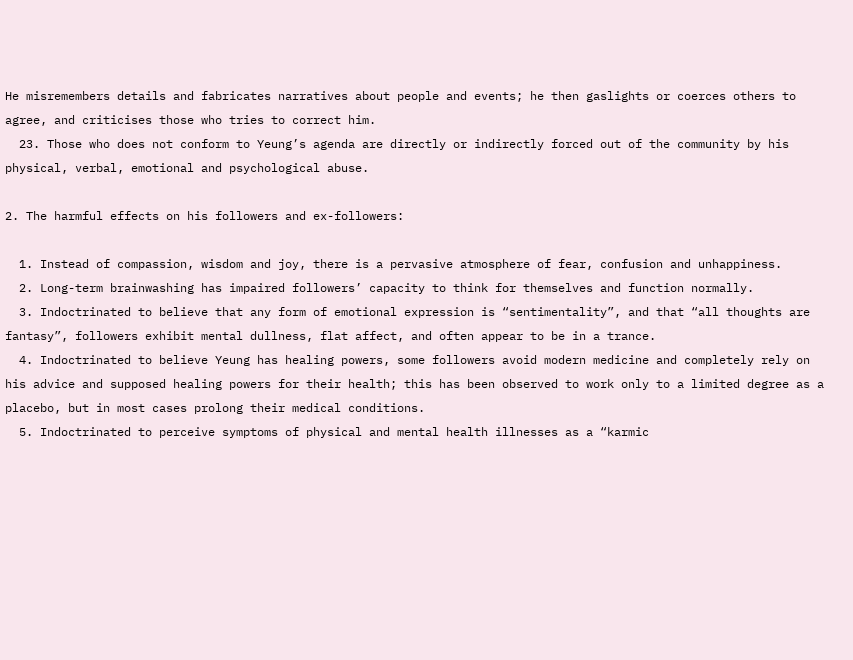He misremembers details and fabricates narratives about people and events; he then gaslights or coerces others to agree, and criticises those who tries to correct him.
  23. Those who does not conform to Yeung’s agenda are directly or indirectly forced out of the community by his physical, verbal, emotional and psychological abuse.

2. The harmful effects on his followers and ex-followers:

  1. Instead of compassion, wisdom and joy, there is a pervasive atmosphere of fear, confusion and unhappiness.
  2. Long-term brainwashing has impaired followers’ capacity to think for themselves and function normally.
  3. Indoctrinated to believe that any form of emotional expression is “sentimentality”, and that “all thoughts are fantasy”, followers exhibit mental dullness, flat affect, and often appear to be in a trance.
  4. Indoctrinated to believe Yeung has healing powers, some followers avoid modern medicine and completely rely on his advice and supposed healing powers for their health; this has been observed to work only to a limited degree as a placebo, but in most cases prolong their medical conditions.
  5. Indoctrinated to perceive symptoms of physical and mental health illnesses as a “karmic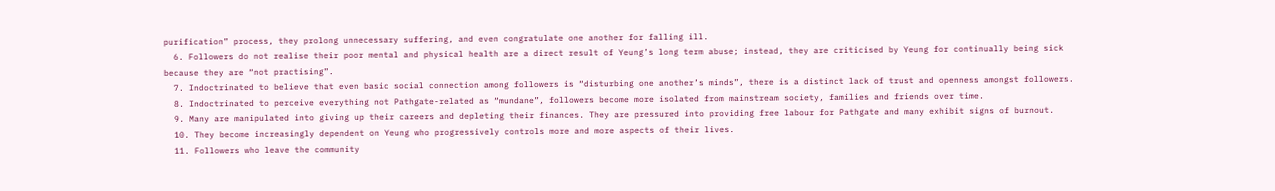purification” process, they prolong unnecessary suffering, and even congratulate one another for falling ill.
  6. Followers do not realise their poor mental and physical health are a direct result of Yeung’s long term abuse; instead, they are criticised by Yeung for continually being sick because they are “not practising”.
  7. Indoctrinated to believe that even basic social connection among followers is “disturbing one another’s minds”, there is a distinct lack of trust and openness amongst followers.
  8. Indoctrinated to perceive everything not Pathgate-related as “mundane”, followers become more isolated from mainstream society, families and friends over time.
  9. Many are manipulated into giving up their careers and depleting their finances. They are pressured into providing free labour for Pathgate and many exhibit signs of burnout.
  10. They become increasingly dependent on Yeung who progressively controls more and more aspects of their lives.
  11. Followers who leave the community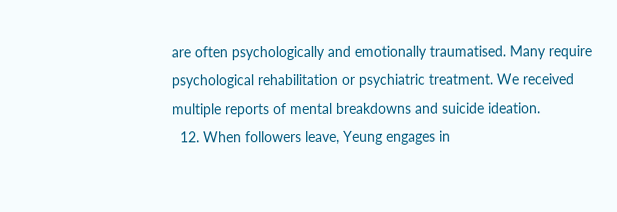are often psychologically and emotionally traumatised. Many require psychological rehabilitation or psychiatric treatment. We received multiple reports of mental breakdowns and suicide ideation.
  12. When followers leave, Yeung engages in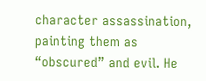character assassination, painting them as “obscured” and evil. He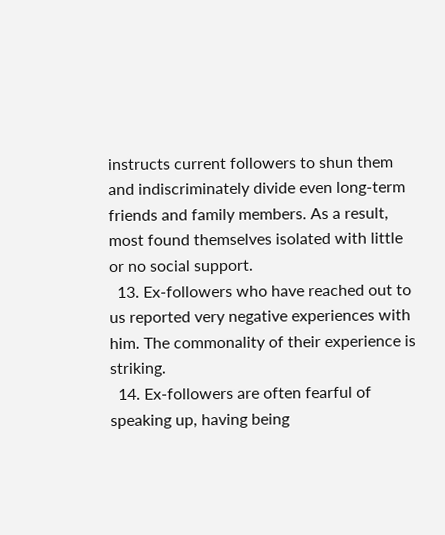instructs current followers to shun them and indiscriminately divide even long-term friends and family members. As a result, most found themselves isolated with little or no social support.
  13. Ex-followers who have reached out to us reported very negative experiences with him. The commonality of their experience is striking.
  14. Ex-followers are often fearful of speaking up, having being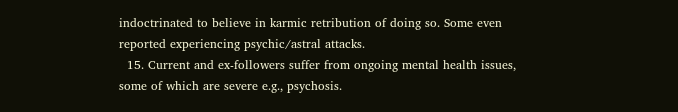indoctrinated to believe in karmic retribution of doing so. Some even reported experiencing psychic/astral attacks.
  15. Current and ex-followers suffer from ongoing mental health issues, some of which are severe e.g., psychosis.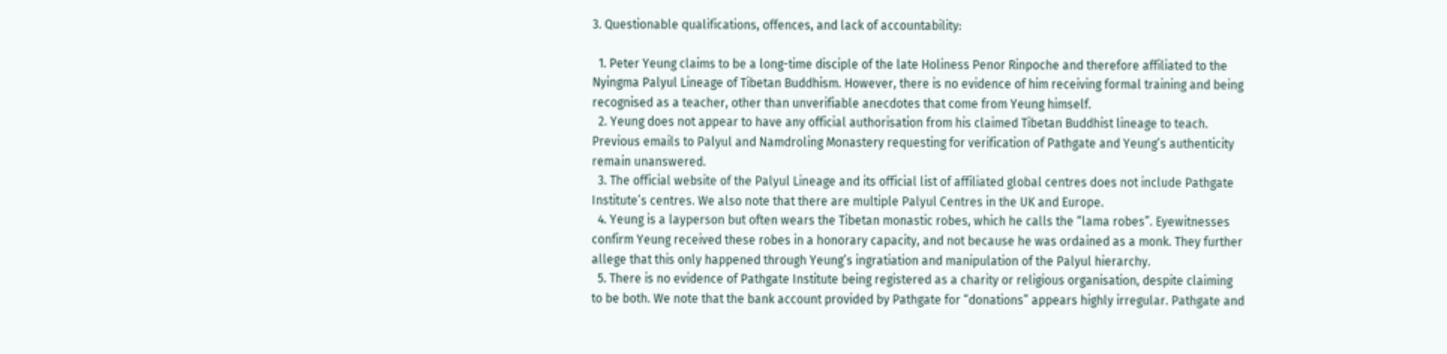3. Questionable qualifications, offences, and lack of accountability:

  1. Peter Yeung claims to be a long-time disciple of the late Holiness Penor Rinpoche and therefore affiliated to the Nyingma Palyul Lineage of Tibetan Buddhism. However, there is no evidence of him receiving formal training and being recognised as a teacher, other than unverifiable anecdotes that come from Yeung himself.
  2. Yeung does not appear to have any official authorisation from his claimed Tibetan Buddhist lineage to teach. Previous emails to Palyul and Namdroling Monastery requesting for verification of Pathgate and Yeung’s authenticity remain unanswered.
  3. The official website of the Palyul Lineage and its official list of affiliated global centres does not include Pathgate Institute’s centres. We also note that there are multiple Palyul Centres in the UK and Europe.
  4. Yeung is a layperson but often wears the Tibetan monastic robes, which he calls the “lama robes”. Eyewitnesses confirm Yeung received these robes in a honorary capacity, and not because he was ordained as a monk. They further allege that this only happened through Yeung’s ingratiation and manipulation of the Palyul hierarchy.
  5. There is no evidence of Pathgate Institute being registered as a charity or religious organisation, despite claiming to be both. We note that the bank account provided by Pathgate for “donations” appears highly irregular. Pathgate and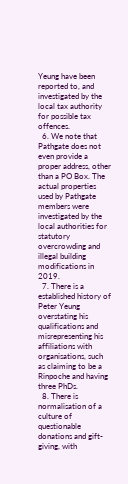Yeung have been reported to, and investigated by the local tax authority for possible tax offences.
  6. We note that Pathgate does not even provide a proper address, other than a PO Box. The actual properties used by Pathgate members were investigated by the local authorities for statutory overcrowding and illegal building modifications in 2019.
  7. There is a established history of Peter Yeung overstating his qualifications and misrepresenting his affiliations with organisations, such as claiming to be a Rinpoche and having three PhDs.
  8. There is normalisation of a culture of questionable donations and gift-giving, with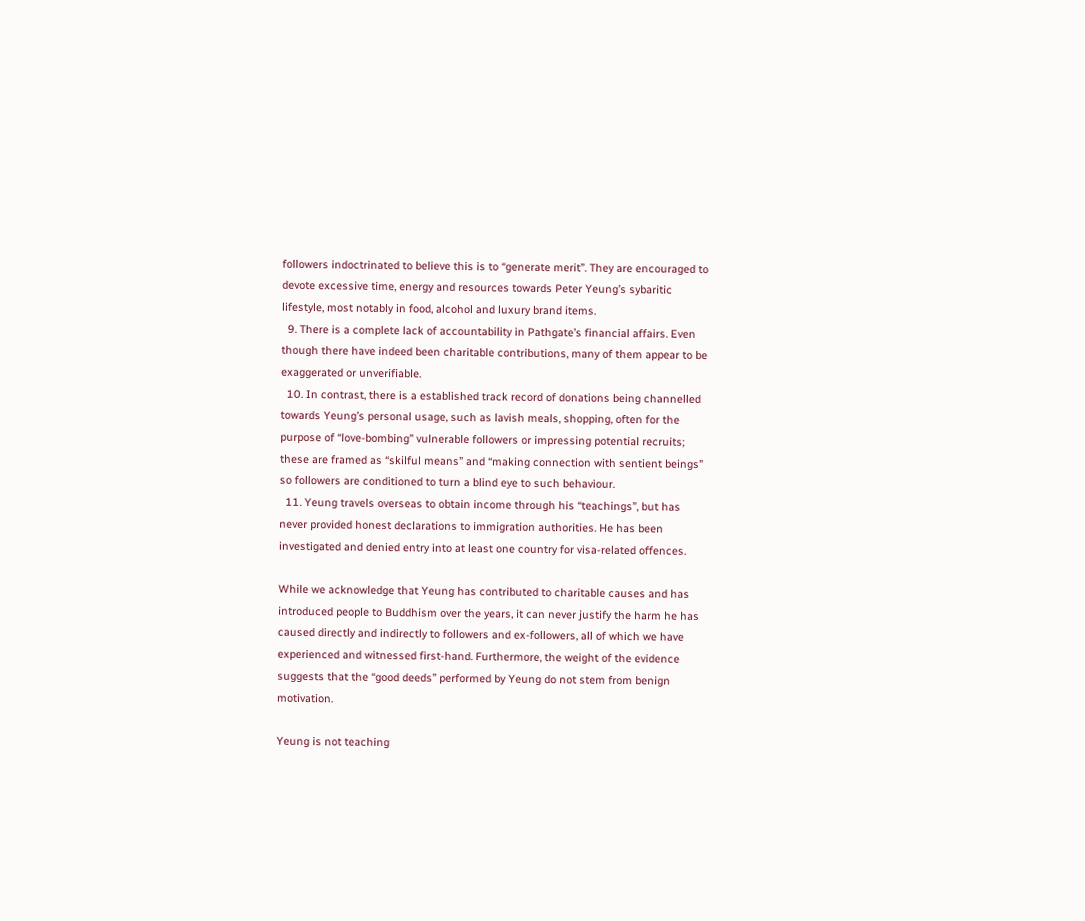followers indoctrinated to believe this is to “generate merit”. They are encouraged to devote excessive time, energy and resources towards Peter Yeung’s sybaritic lifestyle, most notably in food, alcohol and luxury brand items.
  9. There is a complete lack of accountability in Pathgate’s financial affairs. Even though there have indeed been charitable contributions, many of them appear to be exaggerated or unverifiable.
  10. In contrast, there is a established track record of donations being channelled towards Yeung’s personal usage, such as lavish meals, shopping, often for the purpose of “love-bombing” vulnerable followers or impressing potential recruits; these are framed as “skilful means” and “making connection with sentient beings” so followers are conditioned to turn a blind eye to such behaviour.
  11. Yeung travels overseas to obtain income through his “teachings”, but has never provided honest declarations to immigration authorities. He has been investigated and denied entry into at least one country for visa-related offences.

While we acknowledge that Yeung has contributed to charitable causes and has introduced people to Buddhism over the years, it can never justify the harm he has caused directly and indirectly to followers and ex-followers, all of which we have experienced and witnessed first-hand. Furthermore, the weight of the evidence suggests that the “good deeds” performed by Yeung do not stem from benign motivation.

Yeung is not teaching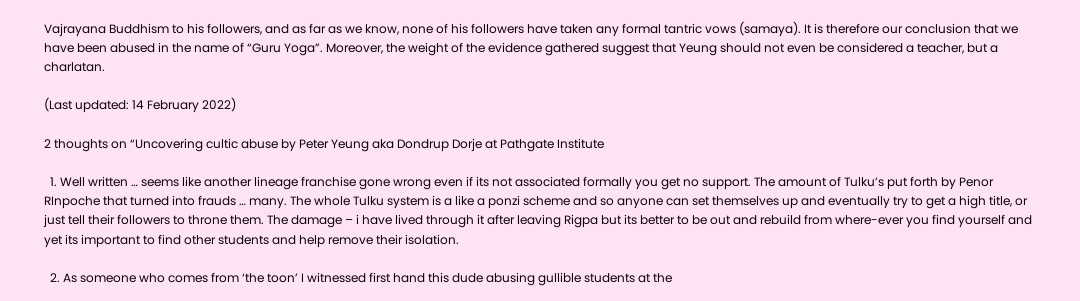Vajrayana Buddhism to his followers, and as far as we know, none of his followers have taken any formal tantric vows (samaya). It is therefore our conclusion that we have been abused in the name of “Guru Yoga”. Moreover, the weight of the evidence gathered suggest that Yeung should not even be considered a teacher, but a charlatan.

(Last updated: 14 February 2022)

2 thoughts on “Uncovering cultic abuse by Peter Yeung aka Dondrup Dorje at Pathgate Institute

  1. Well written … seems like another lineage franchise gone wrong even if its not associated formally you get no support. The amount of Tulku’s put forth by Penor RInpoche that turned into frauds … many. The whole Tulku system is a like a ponzi scheme and so anyone can set themselves up and eventually try to get a high title, or just tell their followers to throne them. The damage – i have lived through it after leaving Rigpa but its better to be out and rebuild from where-ever you find yourself and yet its important to find other students and help remove their isolation.

  2. As someone who comes from ‘the toon’ I witnessed first hand this dude abusing gullible students at the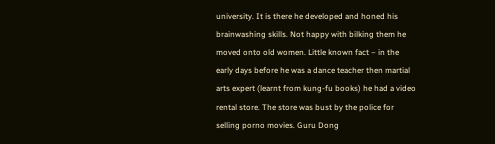university. It is there he developed and honed his brainwashing skills. Not happy with bilking them he moved onto old women. Little known fact – in the early days before he was a dance teacher then martial arts expert (learnt from kung-fu books) he had a video rental store. The store was bust by the police for selling porno movies. Guru Dong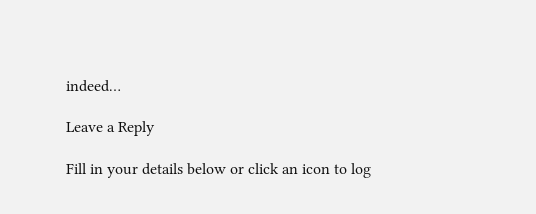indeed…

Leave a Reply

Fill in your details below or click an icon to log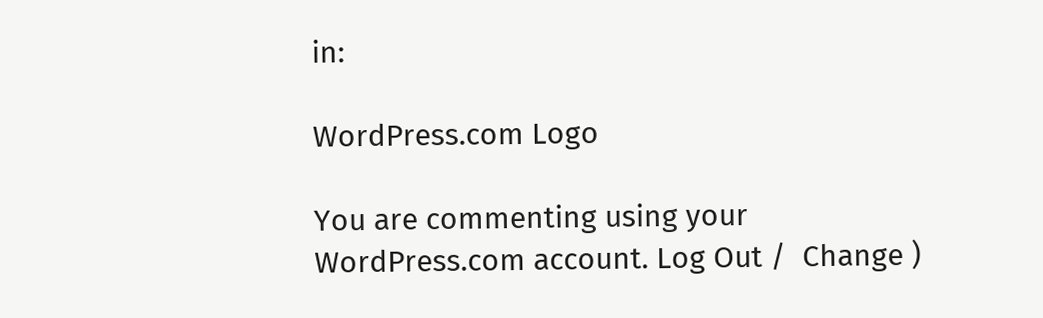in:

WordPress.com Logo

You are commenting using your WordPress.com account. Log Out /  Change )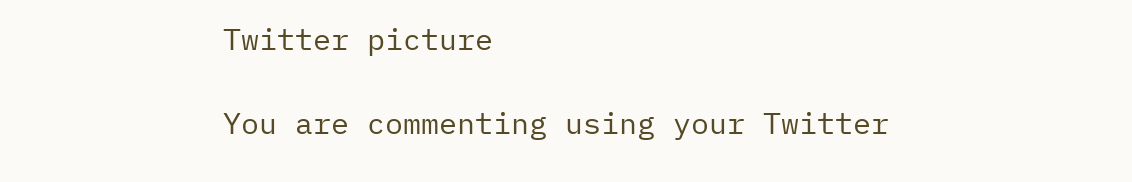Twitter picture

You are commenting using your Twitter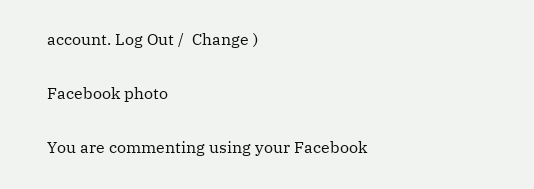account. Log Out /  Change )

Facebook photo

You are commenting using your Facebook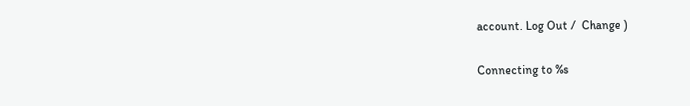account. Log Out /  Change )

Connecting to %s